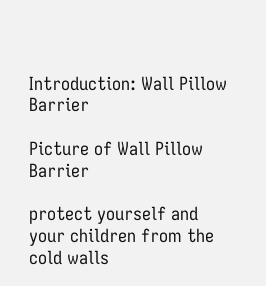Introduction: Wall Pillow Barrier

Picture of Wall Pillow Barrier

protect yourself and your children from the cold walls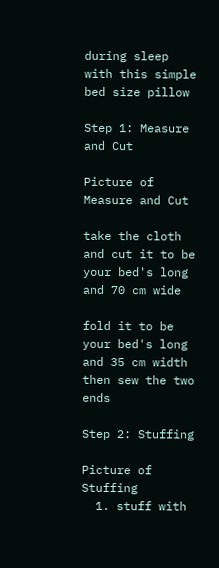during sleep with this simple bed size pillow

Step 1: Measure and Cut

Picture of Measure and Cut

take the cloth and cut it to be your bed's long and 70 cm wide

fold it to be your bed's long and 35 cm width then sew the two ends

Step 2: Stuffing

Picture of Stuffing
  1. stuff with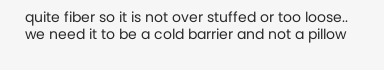quite fiber so it is not over stuffed or too loose.. we need it to be a cold barrier and not a pillow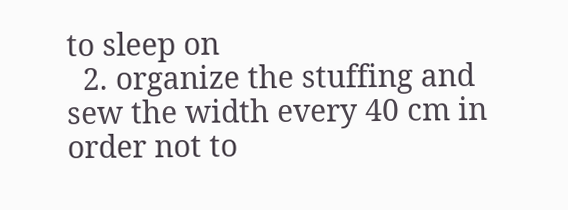to sleep on
  2. organize the stuffing and sew the width every 40 cm in order not to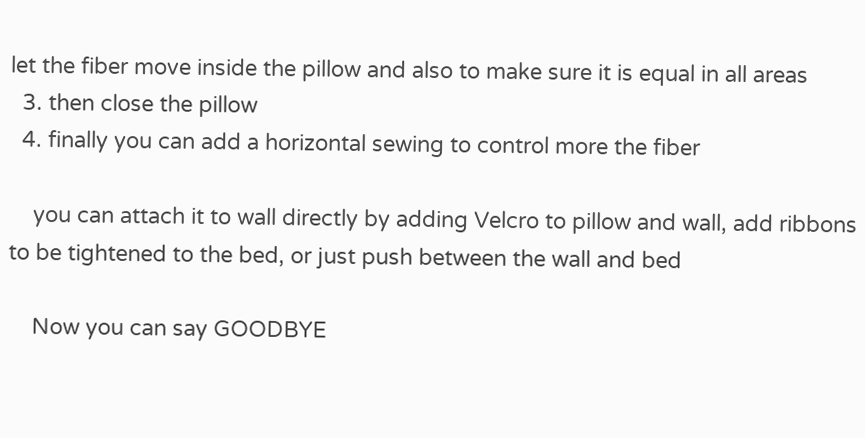let the fiber move inside the pillow and also to make sure it is equal in all areas
  3. then close the pillow
  4. finally you can add a horizontal sewing to control more the fiber

    you can attach it to wall directly by adding Velcro to pillow and wall, add ribbons to be tightened to the bed, or just push between the wall and bed

    Now you can say GOODBYE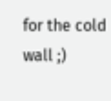for the cold wall ;)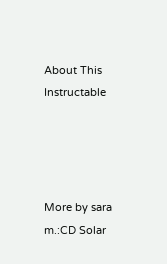About This Instructable




More by sara m.:CD Solar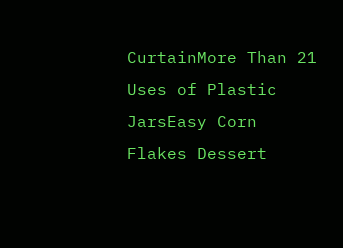CurtainMore Than 21 Uses of Plastic JarsEasy Corn Flakes Dessert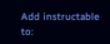Add instructable to: